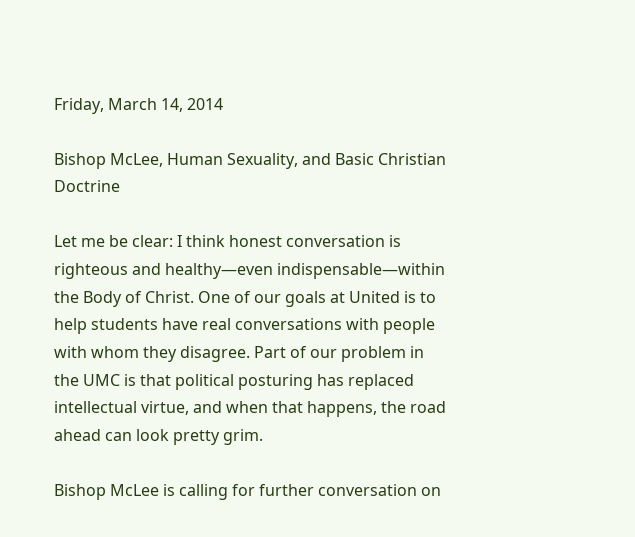Friday, March 14, 2014

Bishop McLee, Human Sexuality, and Basic Christian Doctrine

Let me be clear: I think honest conversation is righteous and healthy—even indispensable—within the Body of Christ. One of our goals at United is to help students have real conversations with people with whom they disagree. Part of our problem in the UMC is that political posturing has replaced intellectual virtue, and when that happens, the road ahead can look pretty grim.

Bishop McLee is calling for further conversation on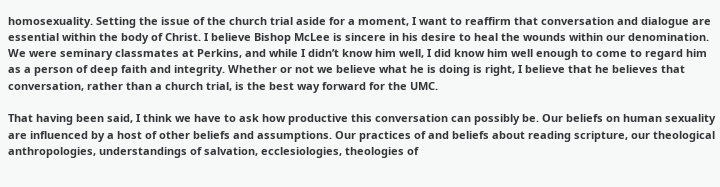homosexuality. Setting the issue of the church trial aside for a moment, I want to reaffirm that conversation and dialogue are essential within the body of Christ. I believe Bishop McLee is sincere in his desire to heal the wounds within our denomination. We were seminary classmates at Perkins, and while I didn’t know him well, I did know him well enough to come to regard him as a person of deep faith and integrity. Whether or not we believe what he is doing is right, I believe that he believes that conversation, rather than a church trial, is the best way forward for the UMC.

That having been said, I think we have to ask how productive this conversation can possibly be. Our beliefs on human sexuality are influenced by a host of other beliefs and assumptions. Our practices of and beliefs about reading scripture, our theological anthropologies, understandings of salvation, ecclesiologies, theologies of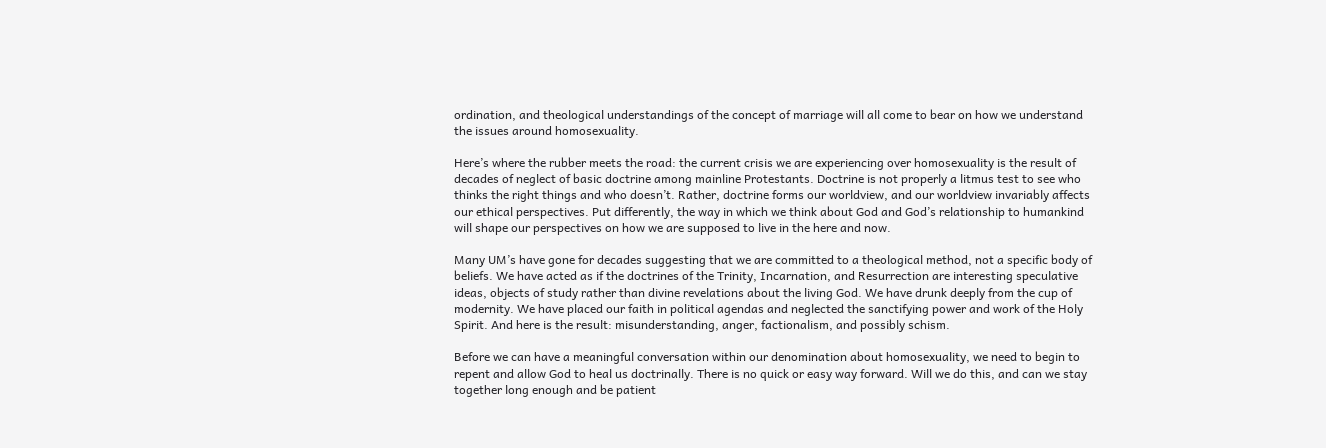ordination, and theological understandings of the concept of marriage will all come to bear on how we understand the issues around homosexuality.

Here’s where the rubber meets the road: the current crisis we are experiencing over homosexuality is the result of decades of neglect of basic doctrine among mainline Protestants. Doctrine is not properly a litmus test to see who thinks the right things and who doesn’t. Rather, doctrine forms our worldview, and our worldview invariably affects our ethical perspectives. Put differently, the way in which we think about God and God’s relationship to humankind will shape our perspectives on how we are supposed to live in the here and now.

Many UM’s have gone for decades suggesting that we are committed to a theological method, not a specific body of beliefs. We have acted as if the doctrines of the Trinity, Incarnation, and Resurrection are interesting speculative ideas, objects of study rather than divine revelations about the living God. We have drunk deeply from the cup of modernity. We have placed our faith in political agendas and neglected the sanctifying power and work of the Holy Spirit. And here is the result: misunderstanding, anger, factionalism, and possibly schism.

Before we can have a meaningful conversation within our denomination about homosexuality, we need to begin to repent and allow God to heal us doctrinally. There is no quick or easy way forward. Will we do this, and can we stay together long enough and be patient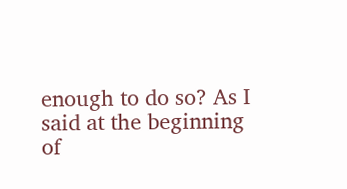enough to do so? As I said at the beginning of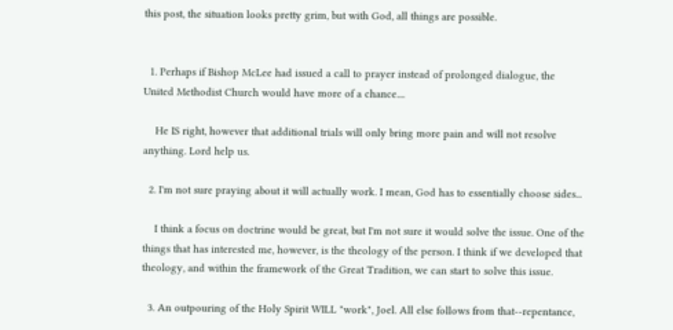this post, the situation looks pretty grim, but with God, all things are possible.


  1. Perhaps if Bishop McLee had issued a call to prayer instead of prolonged dialogue, the United Methodist Church would have more of a chance....

    He IS right, however that additional trials will only bring more pain and will not resolve anything. Lord help us.

  2. I'm not sure praying about it will actually work. I mean, God has to essentially choose sides...

    I think a focus on doctrine would be great, but I'm not sure it would solve the issue. One of the things that has interested me, however, is the theology of the person. I think if we developed that theology, and within the framework of the Great Tradition, we can start to solve this issue.

  3. An outpouring of the Holy Spirit WILL "work", Joel. All else follows from that--repentance,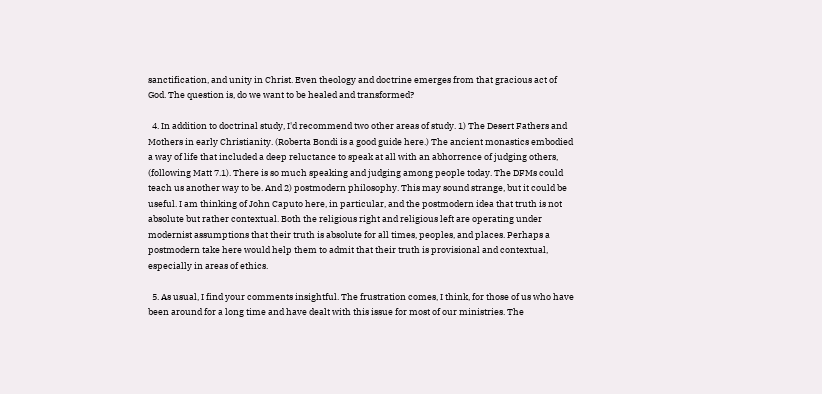sanctification, and unity in Christ. Even theology and doctrine emerges from that gracious act of God. The question is, do we want to be healed and transformed?

  4. In addition to doctrinal study, I'd recommend two other areas of study. 1) The Desert Fathers and Mothers in early Christianity. (Roberta Bondi is a good guide here.) The ancient monastics embodied a way of life that included a deep reluctance to speak at all with an abhorrence of judging others, (following Matt 7.1). There is so much speaking and judging among people today. The DFMs could teach us another way to be. And 2) postmodern philosophy. This may sound strange, but it could be useful. I am thinking of John Caputo here, in particular, and the postmodern idea that truth is not absolute but rather contextual. Both the religious right and religious left are operating under modernist assumptions that their truth is absolute for all times, peoples, and places. Perhaps a postmodern take here would help them to admit that their truth is provisional and contextual, especially in areas of ethics.

  5. As usual, I find your comments insightful. The frustration comes, I think, for those of us who have been around for a long time and have dealt with this issue for most of our ministries. The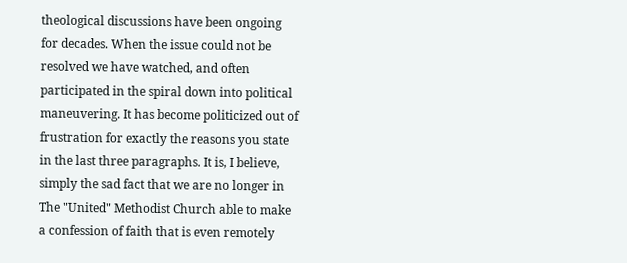theological discussions have been ongoing for decades. When the issue could not be resolved we have watched, and often participated in the spiral down into political maneuvering. It has become politicized out of frustration for exactly the reasons you state in the last three paragraphs. It is, I believe, simply the sad fact that we are no longer in The "United" Methodist Church able to make a confession of faith that is even remotely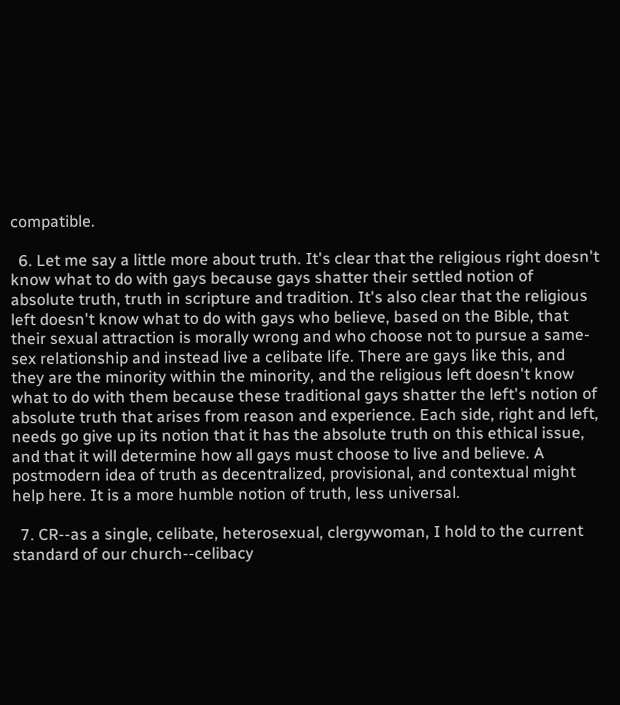compatible.

  6. Let me say a little more about truth. It's clear that the religious right doesn't know what to do with gays because gays shatter their settled notion of absolute truth, truth in scripture and tradition. It's also clear that the religious left doesn't know what to do with gays who believe, based on the Bible, that their sexual attraction is morally wrong and who choose not to pursue a same-sex relationship and instead live a celibate life. There are gays like this, and they are the minority within the minority, and the religious left doesn't know what to do with them because these traditional gays shatter the left's notion of absolute truth that arises from reason and experience. Each side, right and left, needs go give up its notion that it has the absolute truth on this ethical issue, and that it will determine how all gays must choose to live and believe. A postmodern idea of truth as decentralized, provisional, and contextual might help here. It is a more humble notion of truth, less universal.

  7. CR--as a single, celibate, heterosexual, clergywoman, I hold to the current standard of our church--celibacy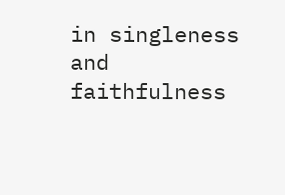in singleness and faithfulness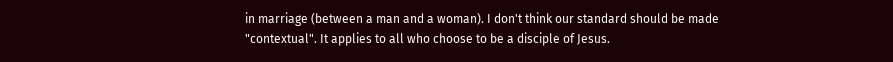in marriage (between a man and a woman). I don't think our standard should be made "contextual". It applies to all who choose to be a disciple of Jesus.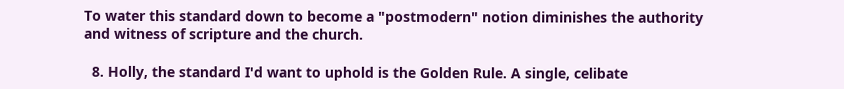To water this standard down to become a "postmodern" notion diminishes the authority and witness of scripture and the church.

  8. Holly, the standard I'd want to uphold is the Golden Rule. A single, celibate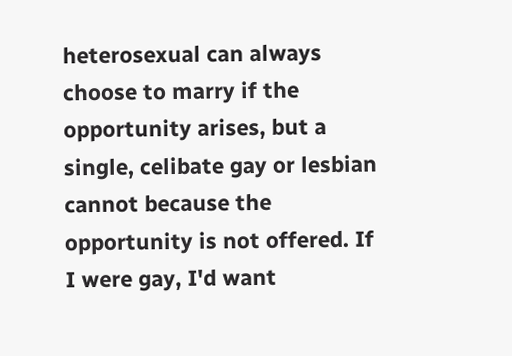heterosexual can always choose to marry if the opportunity arises, but a single, celibate gay or lesbian cannot because the opportunity is not offered. If I were gay, I'd want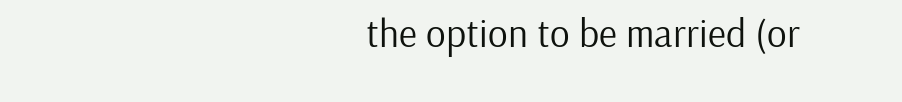the option to be married (or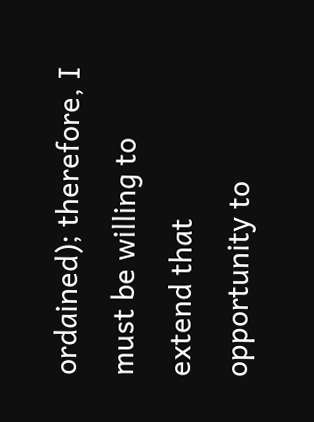ordained); therefore, I must be willing to extend that opportunity to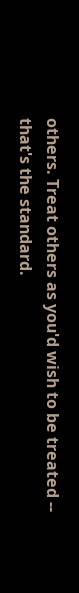others. Treat others as you'd wish to be treated -- that's the standard.